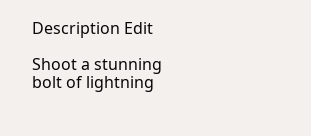Description Edit

Shoot a stunning bolt of lightning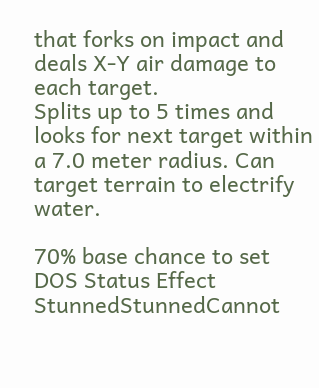that forks on impact and deals X-Y air damage to each target.
Splits up to 5 times and looks for next target within a 7.0 meter radius. Can target terrain to electrify water.

70% base chance to set DOS Status Effect StunnedStunnedCannot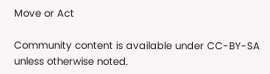Move or Act

Community content is available under CC-BY-SA unless otherwise noted.